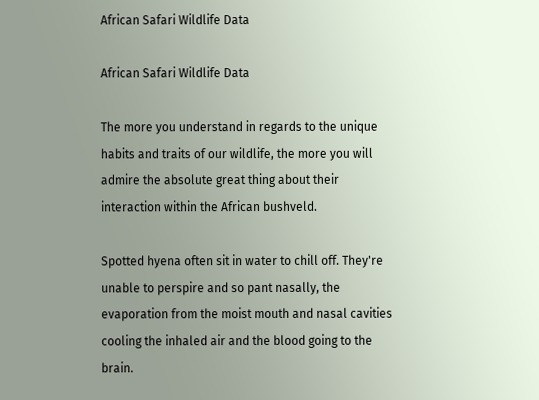African Safari Wildlife Data

African Safari Wildlife Data

The more you understand in regards to the unique habits and traits of our wildlife, the more you will admire the absolute great thing about their interaction within the African bushveld.

Spotted hyena often sit in water to chill off. They're unable to perspire and so pant nasally, the evaporation from the moist mouth and nasal cavities cooling the inhaled air and the blood going to the brain.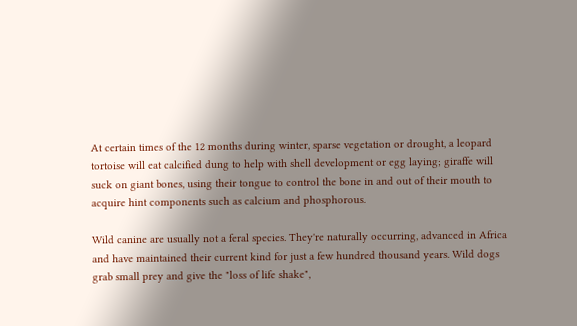At certain times of the 12 months during winter, sparse vegetation or drought, a leopard tortoise will eat calcified dung to help with shell development or egg laying; giraffe will suck on giant bones, using their tongue to control the bone in and out of their mouth to acquire hint components such as calcium and phosphorous.

Wild canine are usually not a feral species. They're naturally occurring, advanced in Africa and have maintained their current kind for just a few hundred thousand years. Wild dogs grab small prey and give the "loss of life shake",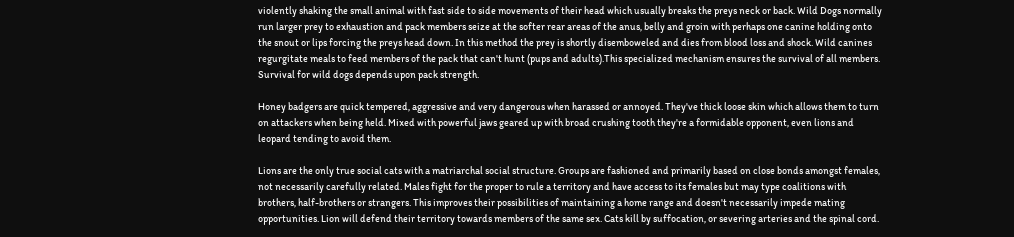violently shaking the small animal with fast side to side movements of their head which usually breaks the preys neck or back. Wild Dogs normally run larger prey to exhaustion and pack members seize at the softer rear areas of the anus, belly and groin with perhaps one canine holding onto the snout or lips forcing the preys head down. In this method the prey is shortly disemboweled and dies from blood loss and shock. Wild canines regurgitate meals to feed members of the pack that can't hunt (pups and adults).This specialized mechanism ensures the survival of all members. Survival for wild dogs depends upon pack strength.

Honey badgers are quick tempered, aggressive and very dangerous when harassed or annoyed. They've thick loose skin which allows them to turn on attackers when being held. Mixed with powerful jaws geared up with broad crushing tooth they're a formidable opponent, even lions and leopard tending to avoid them.

Lions are the only true social cats with a matriarchal social structure. Groups are fashioned and primarily based on close bonds amongst females, not necessarily carefully related. Males fight for the proper to rule a territory and have access to its females but may type coalitions with brothers, half-brothers or strangers. This improves their possibilities of maintaining a home range and doesn't necessarily impede mating opportunities. Lion will defend their territory towards members of the same sex. Cats kill by suffocation, or severing arteries and the spinal cord.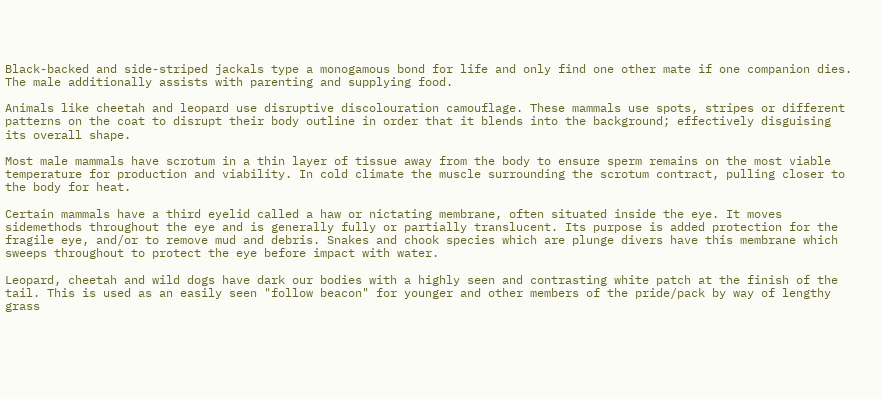Black-backed and side-striped jackals type a monogamous bond for life and only find one other mate if one companion dies. The male additionally assists with parenting and supplying food.

Animals like cheetah and leopard use disruptive discolouration camouflage. These mammals use spots, stripes or different patterns on the coat to disrupt their body outline in order that it blends into the background; effectively disguising its overall shape.

Most male mammals have scrotum in a thin layer of tissue away from the body to ensure sperm remains on the most viable temperature for production and viability. In cold climate the muscle surrounding the scrotum contract, pulling closer to the body for heat.

Certain mammals have a third eyelid called a haw or nictating membrane, often situated inside the eye. It moves sidemethods throughout the eye and is generally fully or partially translucent. Its purpose is added protection for the fragile eye, and/or to remove mud and debris. Snakes and chook species which are plunge divers have this membrane which sweeps throughout to protect the eye before impact with water.

Leopard, cheetah and wild dogs have dark our bodies with a highly seen and contrasting white patch at the finish of the tail. This is used as an easily seen "follow beacon" for younger and other members of the pride/pack by way of lengthy grass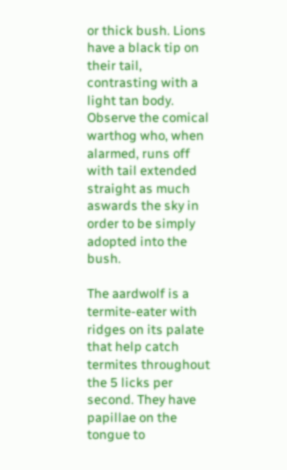or thick bush. Lions have a black tip on their tail, contrasting with a light tan body. Observe the comical warthog who, when alarmed, runs off with tail extended straight as much aswards the sky in order to be simply adopted into the bush.

The aardwolf is a termite-eater with ridges on its palate that help catch termites throughout the 5 licks per second. They have papillae on the tongue to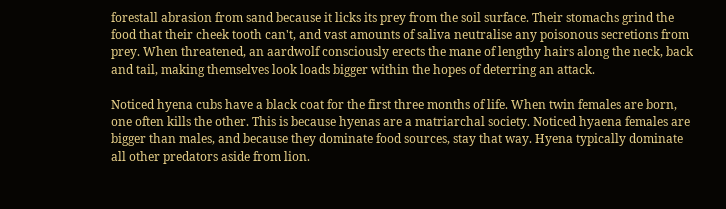forestall abrasion from sand because it licks its prey from the soil surface. Their stomachs grind the food that their cheek tooth can't, and vast amounts of saliva neutralise any poisonous secretions from prey. When threatened, an aardwolf consciously erects the mane of lengthy hairs along the neck, back and tail, making themselves look loads bigger within the hopes of deterring an attack.

Noticed hyena cubs have a black coat for the first three months of life. When twin females are born, one often kills the other. This is because hyenas are a matriarchal society. Noticed hyaena females are bigger than males, and because they dominate food sources, stay that way. Hyena typically dominate all other predators aside from lion.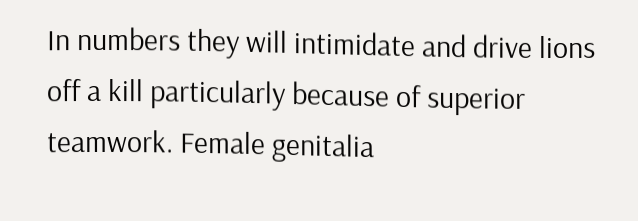In numbers they will intimidate and drive lions off a kill particularly because of superior teamwork. Female genitalia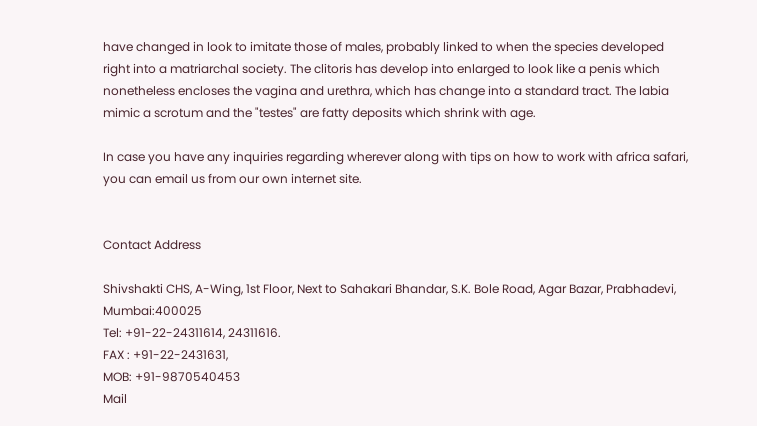have changed in look to imitate those of males, probably linked to when the species developed right into a matriarchal society. The clitoris has develop into enlarged to look like a penis which nonetheless encloses the vagina and urethra, which has change into a standard tract. The labia mimic a scrotum and the "testes" are fatty deposits which shrink with age.

In case you have any inquiries regarding wherever along with tips on how to work with africa safari, you can email us from our own internet site.


Contact Address

Shivshakti CHS, A-Wing, 1st Floor, Next to Sahakari Bhandar, S.K. Bole Road, Agar Bazar, Prabhadevi, Mumbai:400025
Tel: +91-22-24311614, 24311616.
FAX : +91-22-2431631,
MOB: +91-9870540453
Mail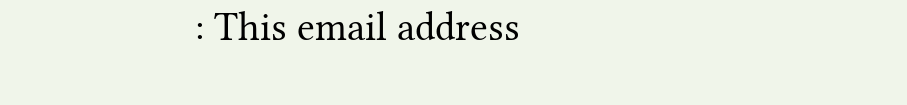: This email address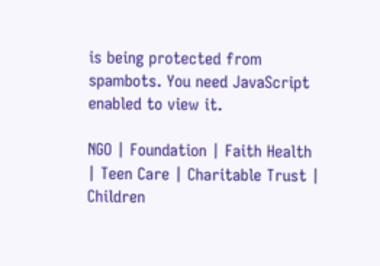is being protected from spambots. You need JavaScript enabled to view it.

NGO | Foundation | Faith Health | Teen Care | Charitable Trust | Children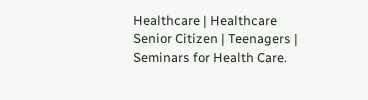Healthcare | Healthcare Senior Citizen | Teenagers | Seminars for Health Care.